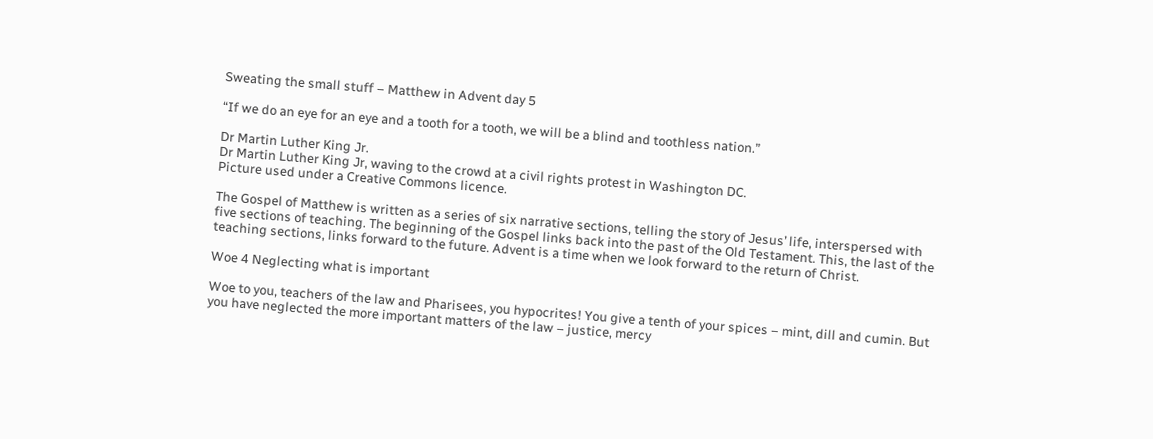Sweating the small stuff – Matthew in Advent day 5

“If we do an eye for an eye and a tooth for a tooth, we will be a blind and toothless nation.”

Dr Martin Luther King Jr.
Dr Martin Luther King Jr, waving to the crowd at a civil rights protest in Washington DC.
Picture used under a Creative Commons licence.

The Gospel of Matthew is written as a series of six narrative sections, telling the story of Jesus’ life, interspersed with five sections of teaching. The beginning of the Gospel links back into the past of the Old Testament. This, the last of the teaching sections, links forward to the future. Advent is a time when we look forward to the return of Christ.

Woe 4 Neglecting what is important

Woe to you, teachers of the law and Pharisees, you hypocrites! You give a tenth of your spices – mint, dill and cumin. But you have neglected the more important matters of the law – justice, mercy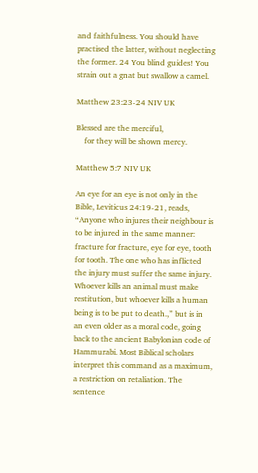and faithfulness. You should have practised the latter, without neglecting the former. 24 You blind guides! You strain out a gnat but swallow a camel.

Matthew 23:23-24 NIV UK

Blessed are the merciful,
    for they will be shown mercy.

Matthew 5:7 NIV UK

An eye for an eye is not only in the Bible, Leviticus 24:19-21, reads, “Anyone who injures their neighbour is to be injured in the same manner: fracture for fracture, eye for eye, tooth for tooth. The one who has inflicted the injury must suffer the same injury. Whoever kills an animal must make restitution, but whoever kills a human being is to be put to death.,” but is in an even older as a moral code, going back to the ancient Babylonian code of Hammurabi. Most Biblical scholars interpret this command as a maximum, a restriction on retaliation. The sentence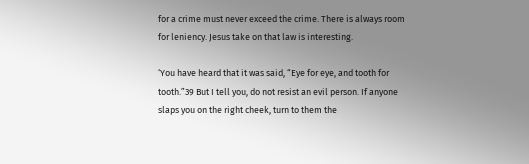for a crime must never exceed the crime. There is always room for leniency. Jesus take on that law is interesting.

‘You have heard that it was said, “Eye for eye, and tooth for tooth.”39 But I tell you, do not resist an evil person. If anyone slaps you on the right cheek, turn to them the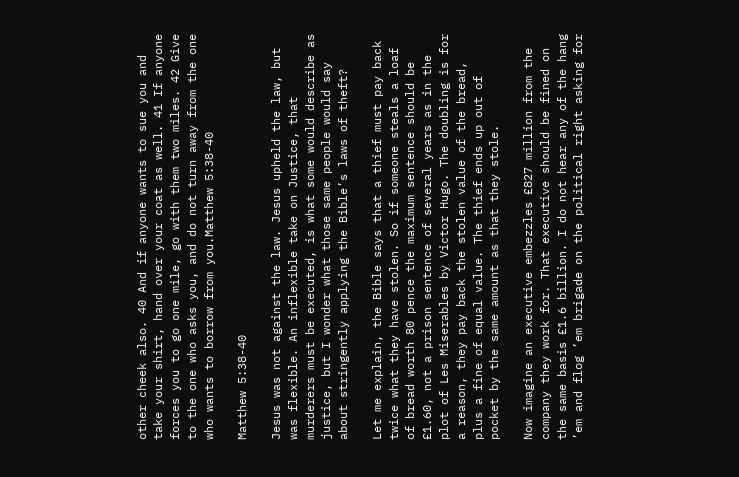other cheek also. 40 And if anyone wants to sue you and take your shirt, hand over your coat as well. 41 If anyone forces you to go one mile, go with them two miles. 42 Give to the one who asks you, and do not turn away from the one who wants to borrow from you.Matthew 5:38-40

Matthew 5:38-40

Jesus was not against the law. Jesus upheld the law, but was flexible. An inflexible take on Justice, that murderers must be executed, is what some would describe as justice, but I wonder what those same people would say about stringently applying the Bible’s laws of theft?

Let me explain, the Bible says that a thief must pay back twice what they have stolen. So if someone steals a loaf of bread worth 80 pence the maximum sentence should be £1.60, not a prison sentence of several years as in the plot of Les Miserables by Victor Hugo. The doubling is for a reason, they pay back the stolen value of the bread, plus a fine of equal value. The thief ends up out of pocket by the same amount as that they stole.

Now imagine an executive embezzles £827 million from the company they work for. That executive should be fined on the same basis £1.6 billion. I do not hear any of the hang ’em and flog ’em brigade on the political right asking for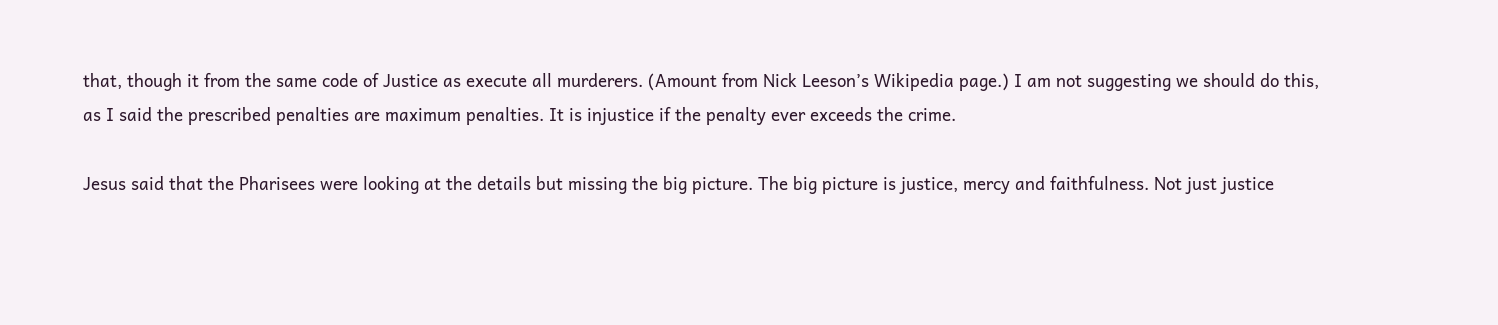that, though it from the same code of Justice as execute all murderers. (Amount from Nick Leeson’s Wikipedia page.) I am not suggesting we should do this, as I said the prescribed penalties are maximum penalties. It is injustice if the penalty ever exceeds the crime.

Jesus said that the Pharisees were looking at the details but missing the big picture. The big picture is justice, mercy and faithfulness. Not just justice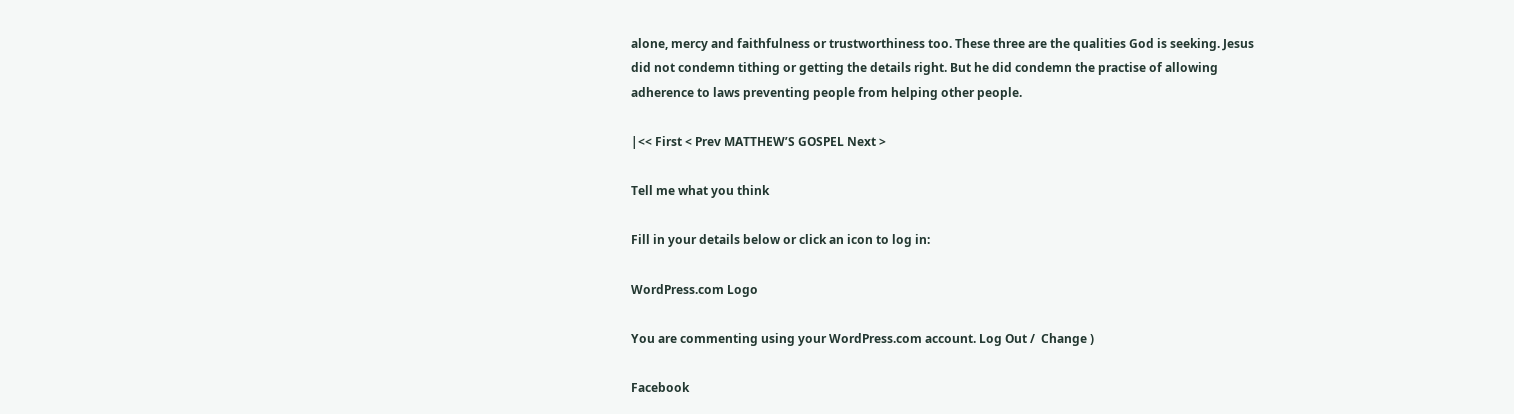alone, mercy and faithfulness or trustworthiness too. These three are the qualities God is seeking. Jesus did not condemn tithing or getting the details right. But he did condemn the practise of allowing adherence to laws preventing people from helping other people.

|<< First < Prev MATTHEW’S GOSPEL Next >

Tell me what you think

Fill in your details below or click an icon to log in:

WordPress.com Logo

You are commenting using your WordPress.com account. Log Out /  Change )

Facebook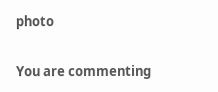photo

You are commenting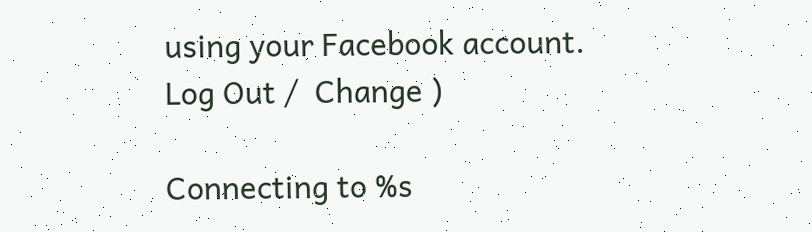using your Facebook account. Log Out /  Change )

Connecting to %s